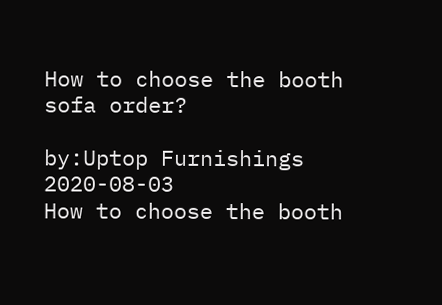How to choose the booth sofa order?

by:Uptop Furnishings     2020-08-03
How to choose the booth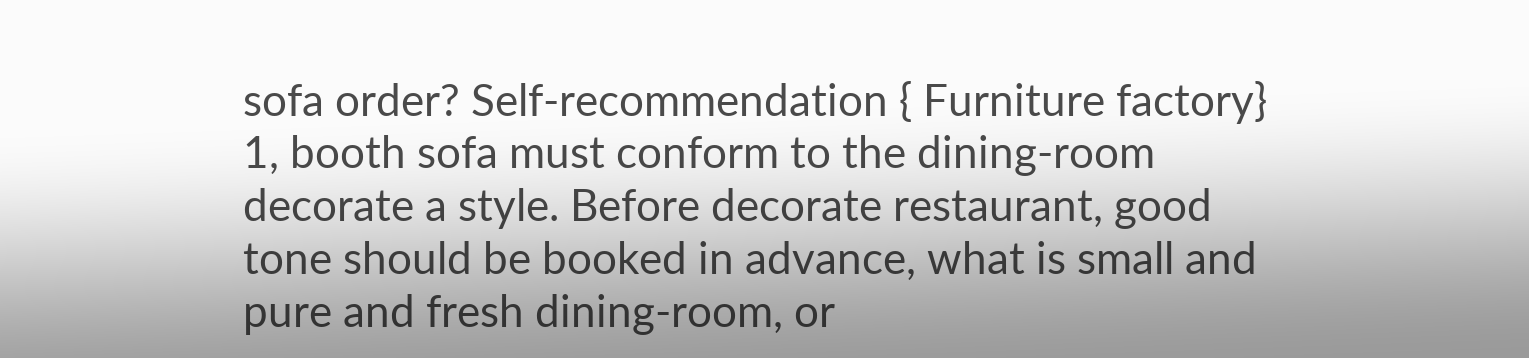sofa order? Self-recommendation { Furniture factory} 1, booth sofa must conform to the dining-room decorate a style. Before decorate restaurant, good tone should be booked in advance, what is small and pure and fresh dining-room, or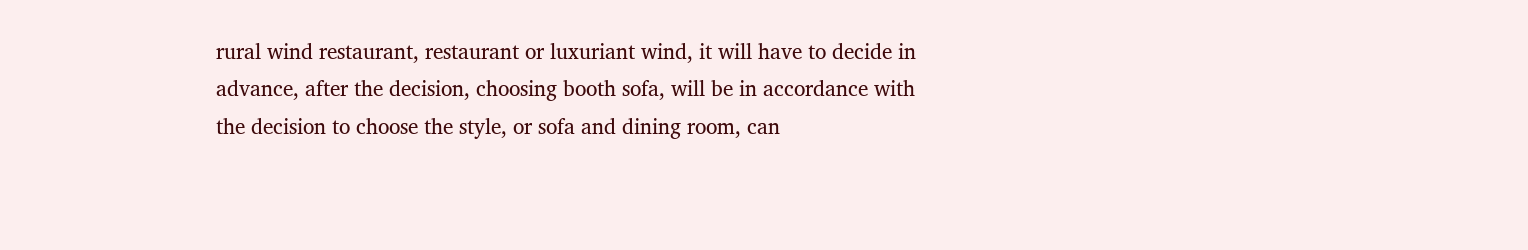rural wind restaurant, restaurant or luxuriant wind, it will have to decide in advance, after the decision, choosing booth sofa, will be in accordance with the decision to choose the style, or sofa and dining room, can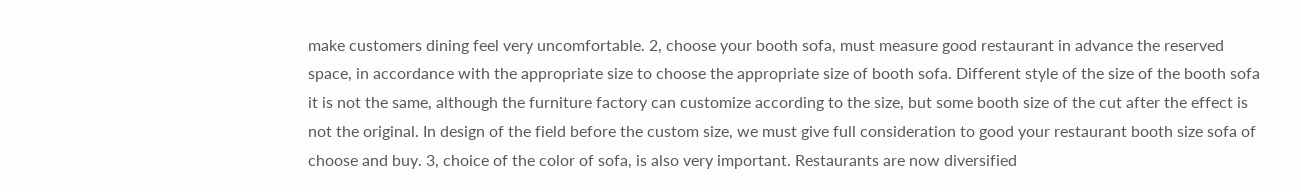make customers dining feel very uncomfortable. 2, choose your booth sofa, must measure good restaurant in advance the reserved space, in accordance with the appropriate size to choose the appropriate size of booth sofa. Different style of the size of the booth sofa it is not the same, although the furniture factory can customize according to the size, but some booth size of the cut after the effect is not the original. In design of the field before the custom size, we must give full consideration to good your restaurant booth size sofa of choose and buy. 3, choice of the color of sofa, is also very important. Restaurants are now diversified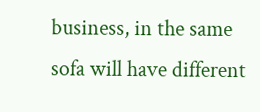business, in the same sofa will have different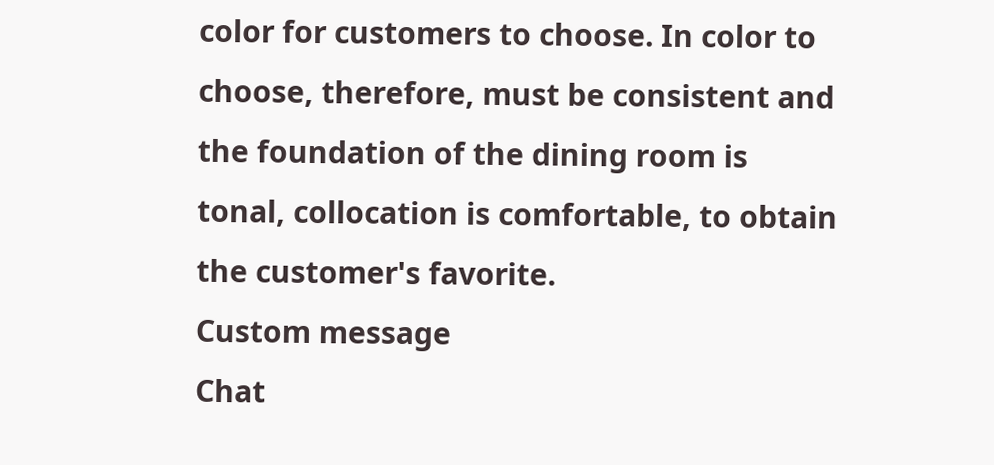color for customers to choose. In color to choose, therefore, must be consistent and the foundation of the dining room is tonal, collocation is comfortable, to obtain the customer's favorite.
Custom message
Chat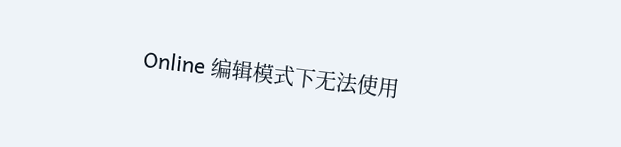Online 编辑模式下无法使用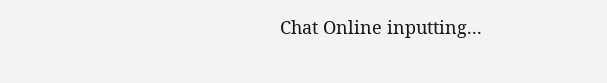Chat Online inputting...